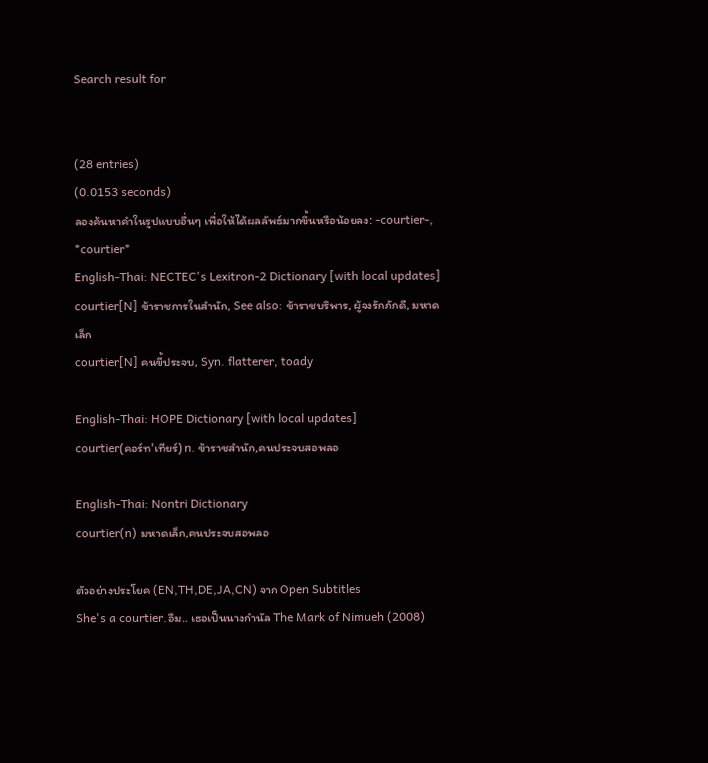Search result for


(28 entries)
(0.0153 seconds)
ลองค้นหาคำในรูปแบบอื่นๆ เพื่อให้ได้ผลลัพธ์มากขึ้นหรือน้อยลง: -courtier-, *courtier*
English-Thai: NECTEC's Lexitron-2 Dictionary [with local updates]
courtier[N] ข้าราชการในสำนัก, See also: ข้าราชบริพาร, ผู้จงรักภักดี, มหาดเล็ก
courtier[N] คนขี้ประจบ, Syn. flatterer, toady

English-Thai: HOPE Dictionary [with local updates]
courtier(คอร์ท'เทียร์) n. ข้าราชสำนัก,คนประจบสอพลอ

English-Thai: Nontri Dictionary
courtier(n) มหาดเล็ก,คนประจบสอพลอ

ตัวอย่างประโยค (EN,TH,DE,JA,CN) จาก Open Subtitles
She's a courtier.อืม.. เธอเป็นนางกำนัล The Mark of Nimueh (2008)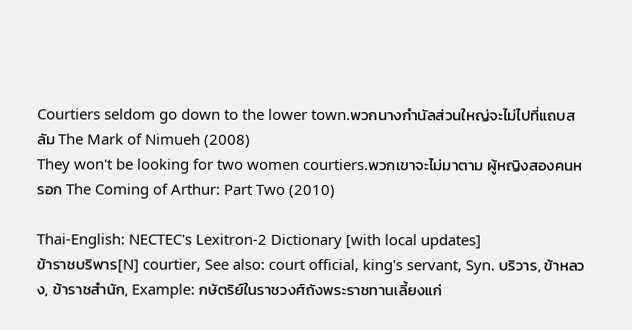Courtiers seldom go down to the lower town.พวกนางกำนัลส่วนใหญ่จะไม่ไปที่แถบสลัม The Mark of Nimueh (2008)
They won't be looking for two women courtiers.พวกเขาจะไม่มาตาม ผู้หญิงสองคนหรอก The Coming of Arthur: Part Two (2010)

Thai-English: NECTEC's Lexitron-2 Dictionary [with local updates]
ข้าราชบริพาร[N] courtier, See also: court official, king's servant, Syn. บริวาร, ข้าหลวง, ข้าราชสำนัก, Example: กษัตริย์ในราชวงศ์ถังพระราชทานเลี้ยงแก่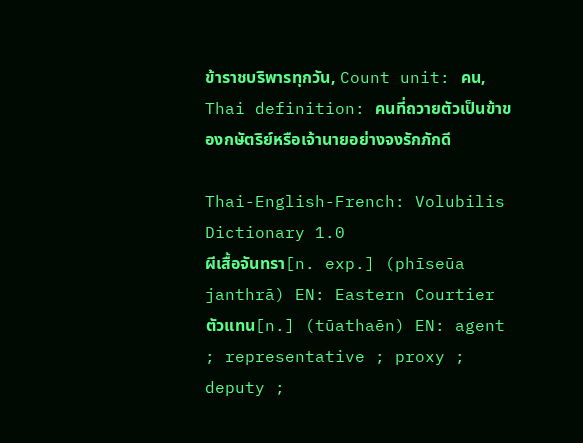ข้าราชบริพารทุกวัน, Count unit: คน, Thai definition: คนที่ถวายตัวเป็นข้าของกษัตริย์หรือเจ้านายอย่างจงรักภักดี

Thai-English-French: Volubilis Dictionary 1.0
ผีเสื้อจันทรา[n. exp.] (phīseūa janthrā) EN: Eastern Courtier
ตัวแทน[n.] (tūathaēn) EN: agent ; representative ; proxy ; deputy ;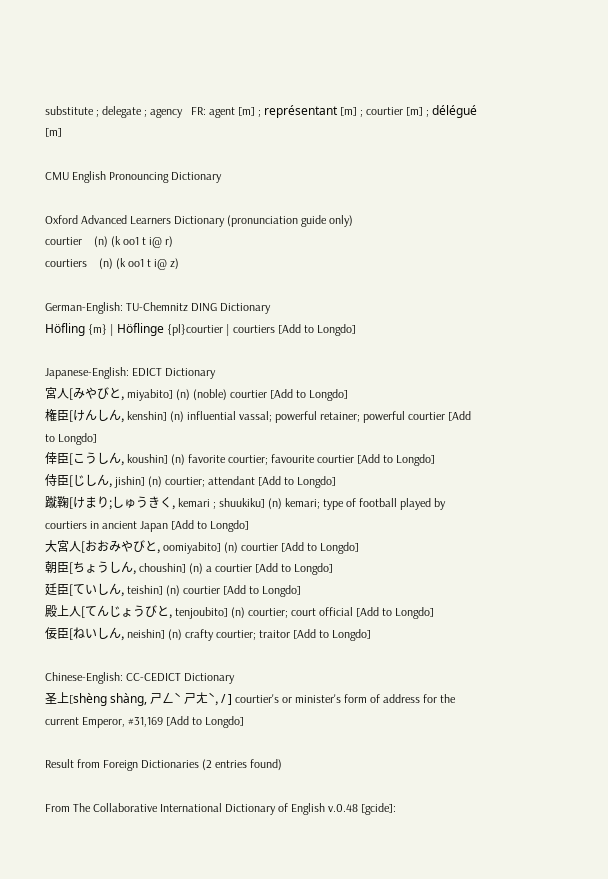substitute ; delegate ; agency   FR: agent [m] ; représentant [m] ; courtier [m] ; délégué [m]

CMU English Pronouncing Dictionary

Oxford Advanced Learners Dictionary (pronunciation guide only)
courtier    (n) (k oo1 t i@ r)
courtiers    (n) (k oo1 t i@ z)

German-English: TU-Chemnitz DING Dictionary
Höfling {m} | Höflinge {pl}courtier | courtiers [Add to Longdo]

Japanese-English: EDICT Dictionary
宮人[みやびと, miyabito] (n) (noble) courtier [Add to Longdo]
権臣[けんしん, kenshin] (n) influential vassal; powerful retainer; powerful courtier [Add to Longdo]
倖臣[こうしん, koushin] (n) favorite courtier; favourite courtier [Add to Longdo]
侍臣[じしん, jishin] (n) courtier; attendant [Add to Longdo]
蹴鞠[けまり;しゅうきく, kemari ; shuukiku] (n) kemari; type of football played by courtiers in ancient Japan [Add to Longdo]
大宮人[おおみやびと, oomiyabito] (n) courtier [Add to Longdo]
朝臣[ちょうしん, choushin] (n) a courtier [Add to Longdo]
廷臣[ていしん, teishin] (n) courtier [Add to Longdo]
殿上人[てんじょうびと, tenjoubito] (n) courtier; court official [Add to Longdo]
佞臣[ねいしん, neishin] (n) crafty courtier; traitor [Add to Longdo]

Chinese-English: CC-CEDICT Dictionary
圣上[shèng shàng, ㄕㄥˋ ㄕㄤˋ, / ] courtier's or minister's form of address for the current Emperor, #31,169 [Add to Longdo]

Result from Foreign Dictionaries (2 entries found)

From The Collaborative International Dictionary of English v.0.48 [gcide]: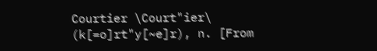Courtier \Court"ier\ (k[=o]rt"y[~e]r), n. [From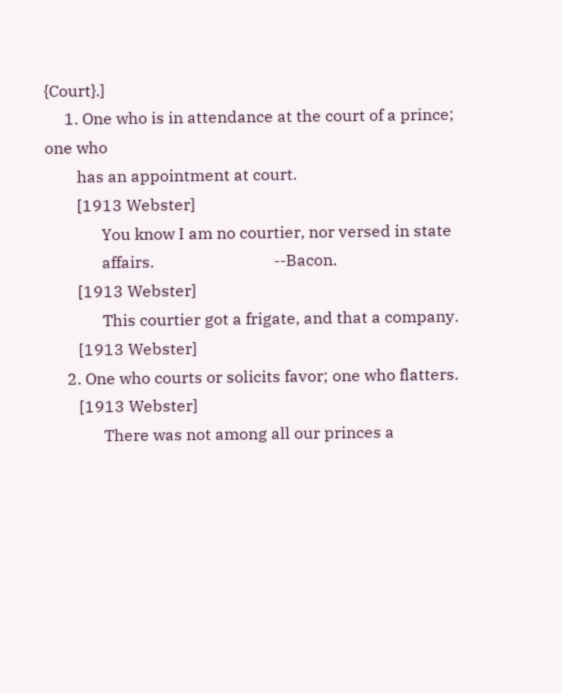{Court}.]
     1. One who is in attendance at the court of a prince; one who
        has an appointment at court.
        [1913 Webster]
              You know I am no courtier, nor versed in state
              affairs.                              --Bacon.
        [1913 Webster]
              This courtier got a frigate, and that a company.
        [1913 Webster]
     2. One who courts or solicits favor; one who flatters.
        [1913 Webster]
              There was not among all our princes a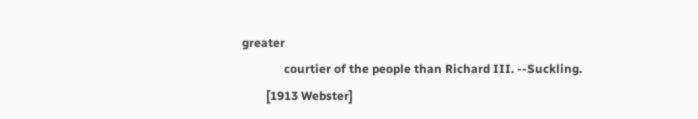greater
              courtier of the people than Richard III. --Suckling.
        [1913 Webster]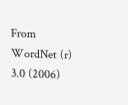From WordNet (r) 3.0 (2006)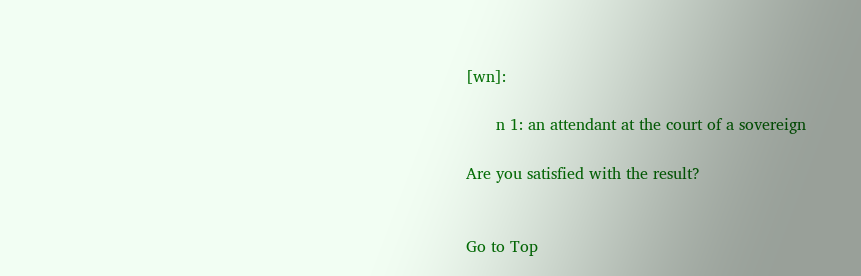[wn]:

      n 1: an attendant at the court of a sovereign

Are you satisfied with the result?


Go to Top